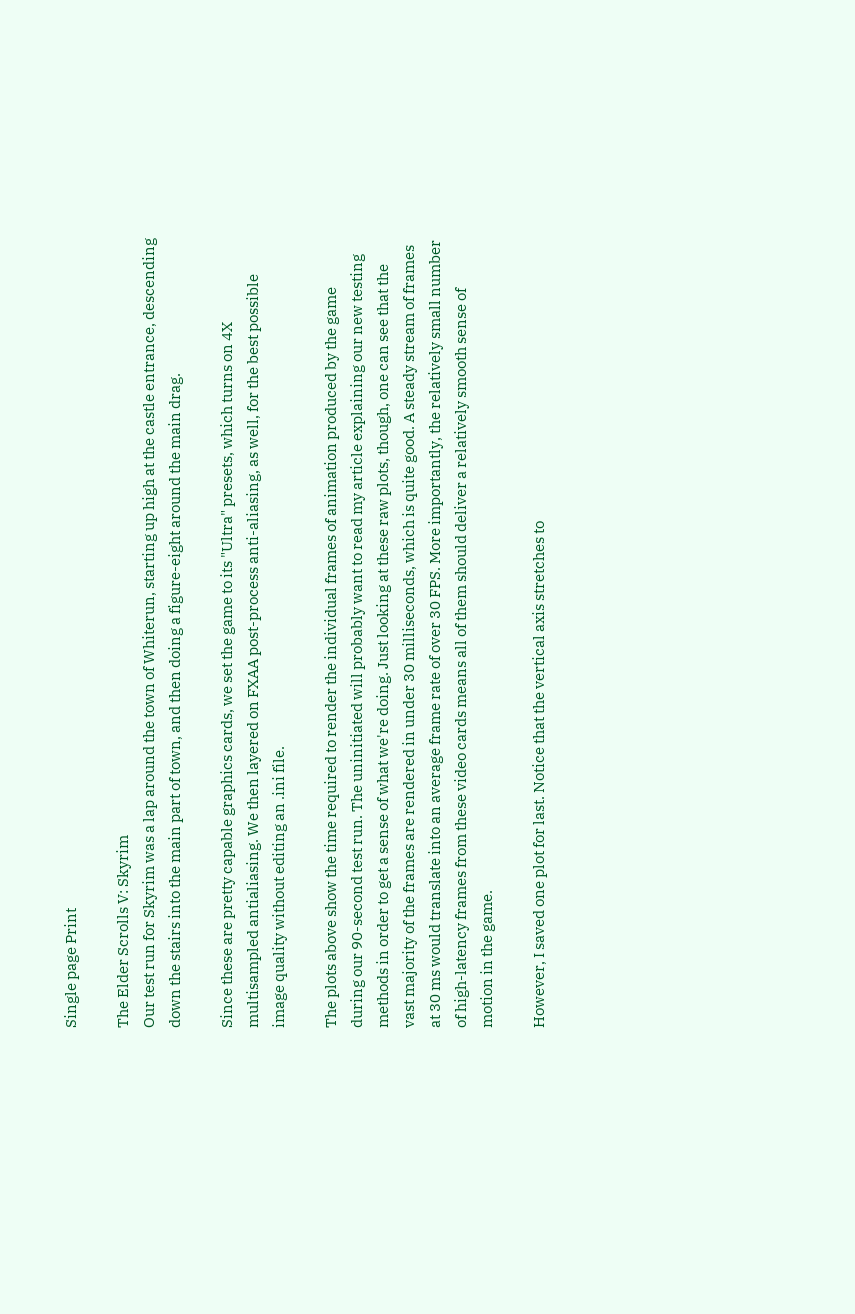Single page Print

The Elder Scrolls V: Skyrim
Our test run for Skyrim was a lap around the town of Whiterun, starting up high at the castle entrance, descending down the stairs into the main part of town, and then doing a figure-eight around the main drag.

Since these are pretty capable graphics cards, we set the game to its "Ultra" presets, which turns on 4X multisampled antialiasing. We then layered on FXAA post-process anti-aliasing, as well, for the best possible image quality without editing an .ini file.

The plots above show the time required to render the individual frames of animation produced by the game during our 90-second test run. The uninitiated will probably want to read my article explaining our new testing methods in order to get a sense of what we're doing. Just looking at these raw plots, though, one can see that the vast majority of the frames are rendered in under 30 milliseconds, which is quite good. A steady stream of frames at 30 ms would translate into an average frame rate of over 30 FPS. More importantly, the relatively small number of high-latency frames from these video cards means all of them should deliver a relatively smooth sense of motion in the game.

However, I saved one plot for last. Notice that the vertical axis stretches to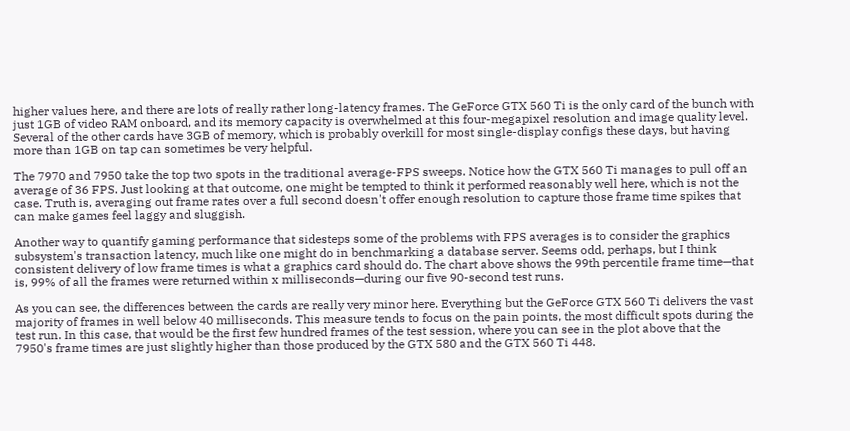higher values here, and there are lots of really rather long-latency frames. The GeForce GTX 560 Ti is the only card of the bunch with just 1GB of video RAM onboard, and its memory capacity is overwhelmed at this four-megapixel resolution and image quality level. Several of the other cards have 3GB of memory, which is probably overkill for most single-display configs these days, but having more than 1GB on tap can sometimes be very helpful.

The 7970 and 7950 take the top two spots in the traditional average-FPS sweeps. Notice how the GTX 560 Ti manages to pull off an average of 36 FPS. Just looking at that outcome, one might be tempted to think it performed reasonably well here, which is not the case. Truth is, averaging out frame rates over a full second doesn't offer enough resolution to capture those frame time spikes that can make games feel laggy and sluggish.

Another way to quantify gaming performance that sidesteps some of the problems with FPS averages is to consider the graphics subsystem's transaction latency, much like one might do in benchmarking a database server. Seems odd, perhaps, but I think consistent delivery of low frame times is what a graphics card should do. The chart above shows the 99th percentile frame time—that is, 99% of all the frames were returned within x milliseconds—during our five 90-second test runs.

As you can see, the differences between the cards are really very minor here. Everything but the GeForce GTX 560 Ti delivers the vast majority of frames in well below 40 milliseconds. This measure tends to focus on the pain points, the most difficult spots during the test run. In this case, that would be the first few hundred frames of the test session, where you can see in the plot above that the 7950's frame times are just slightly higher than those produced by the GTX 580 and the GTX 560 Ti 448.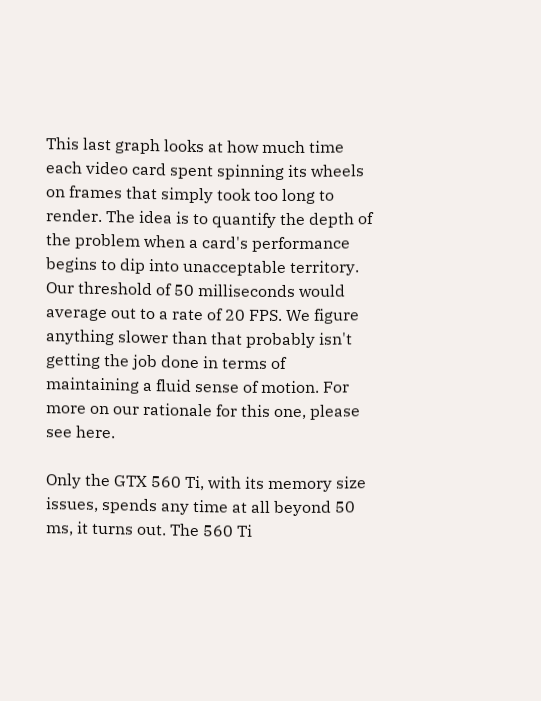This last graph looks at how much time each video card spent spinning its wheels on frames that simply took too long to render. The idea is to quantify the depth of the problem when a card's performance begins to dip into unacceptable territory. Our threshold of 50 milliseconds would average out to a rate of 20 FPS. We figure anything slower than that probably isn't getting the job done in terms of maintaining a fluid sense of motion. For more on our rationale for this one, please see here.

Only the GTX 560 Ti, with its memory size issues, spends any time at all beyond 50 ms, it turns out. The 560 Ti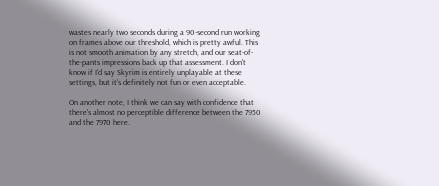wastes nearly two seconds during a 90-second run working on frames above our threshold, which is pretty awful. This is not smooth animation by any stretch, and our seat-of-the-pants impressions back up that assessment. I don't know if I'd say Skyrim is entirely unplayable at these settings, but it's definitely not fun or even acceptable.

On another note, I think we can say with confidence that there's almost no perceptible difference between the 7950 and the 7970 here.